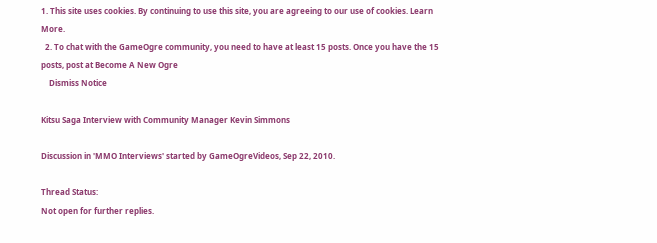1. This site uses cookies. By continuing to use this site, you are agreeing to our use of cookies. Learn More.
  2. To chat with the GameOgre community, you need to have at least 15 posts. Once you have the 15 posts, post at Become A New Ogre
    Dismiss Notice

Kitsu Saga Interview with Community Manager Kevin Simmons

Discussion in 'MMO Interviews' started by GameOgreVideos, Sep 22, 2010.

Thread Status:
Not open for further replies.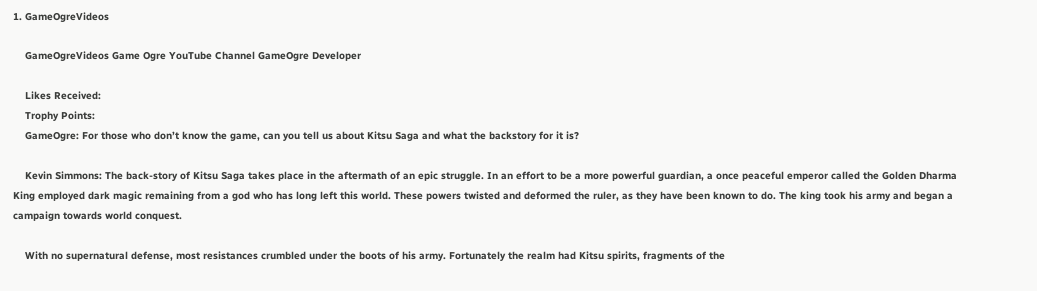1. GameOgreVideos

    GameOgreVideos Game Ogre YouTube Channel GameOgre Developer

    Likes Received:
    Trophy Points:
    GameOgre: For those who don’t know the game, can you tell us about Kitsu Saga and what the backstory for it is?

    Kevin Simmons: The back-story of Kitsu Saga takes place in the aftermath of an epic struggle. In an effort to be a more powerful guardian, a once peaceful emperor called the Golden Dharma King employed dark magic remaining from a god who has long left this world. These powers twisted and deformed the ruler, as they have been known to do. The king took his army and began a campaign towards world conquest.

    With no supernatural defense, most resistances crumbled under the boots of his army. Fortunately the realm had Kitsu spirits, fragments of the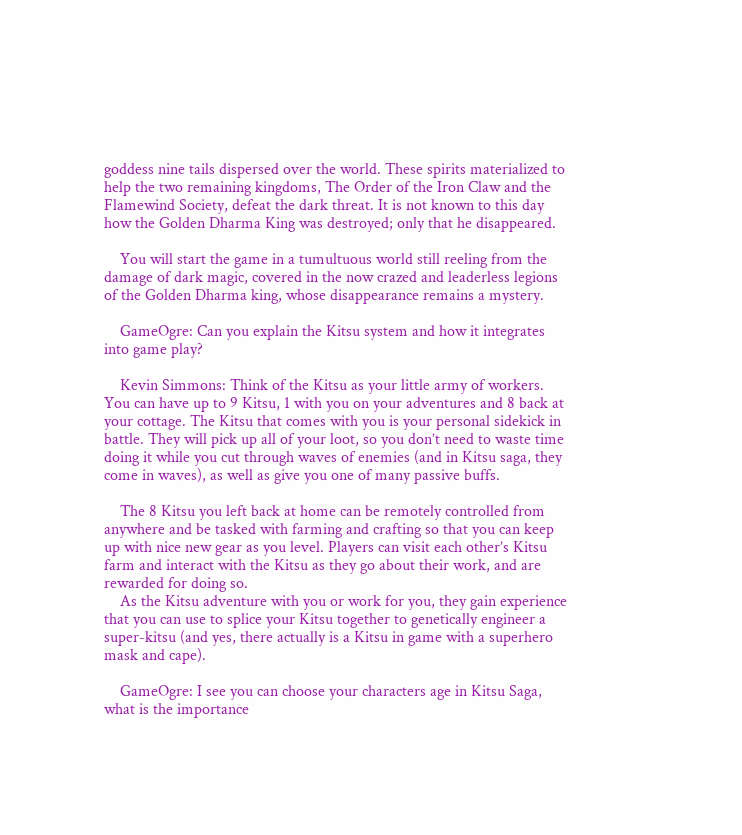goddess nine tails dispersed over the world. These spirits materialized to help the two remaining kingdoms, The Order of the Iron Claw and the Flamewind Society, defeat the dark threat. It is not known to this day how the Golden Dharma King was destroyed; only that he disappeared.

    You will start the game in a tumultuous world still reeling from the damage of dark magic, covered in the now crazed and leaderless legions of the Golden Dharma king, whose disappearance remains a mystery.

    GameOgre: Can you explain the Kitsu system and how it integrates into game play?

    Kevin Simmons: Think of the Kitsu as your little army of workers. You can have up to 9 Kitsu, 1 with you on your adventures and 8 back at your cottage. The Kitsu that comes with you is your personal sidekick in battle. They will pick up all of your loot, so you don’t need to waste time doing it while you cut through waves of enemies (and in Kitsu saga, they come in waves), as well as give you one of many passive buffs.

    The 8 Kitsu you left back at home can be remotely controlled from anywhere and be tasked with farming and crafting so that you can keep up with nice new gear as you level. Players can visit each other’s Kitsu farm and interact with the Kitsu as they go about their work, and are rewarded for doing so.
    As the Kitsu adventure with you or work for you, they gain experience that you can use to splice your Kitsu together to genetically engineer a super-kitsu (and yes, there actually is a Kitsu in game with a superhero mask and cape).

    GameOgre: I see you can choose your characters age in Kitsu Saga, what is the importance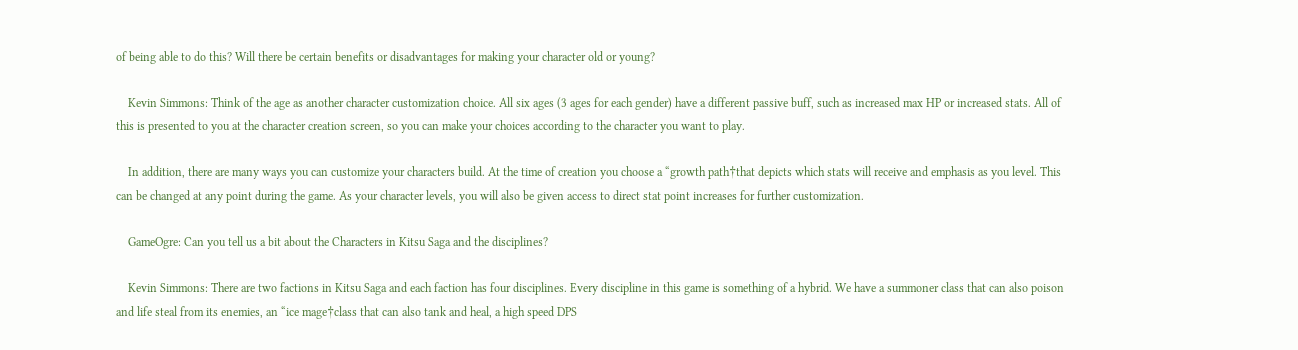of being able to do this? Will there be certain benefits or disadvantages for making your character old or young?

    Kevin Simmons: Think of the age as another character customization choice. All six ages (3 ages for each gender) have a different passive buff, such as increased max HP or increased stats. All of this is presented to you at the character creation screen, so you can make your choices according to the character you want to play.

    In addition, there are many ways you can customize your characters build. At the time of creation you choose a “growth path†that depicts which stats will receive and emphasis as you level. This can be changed at any point during the game. As your character levels, you will also be given access to direct stat point increases for further customization.

    GameOgre: Can you tell us a bit about the Characters in Kitsu Saga and the disciplines?

    Kevin Simmons: There are two factions in Kitsu Saga and each faction has four disciplines. Every discipline in this game is something of a hybrid. We have a summoner class that can also poison and life steal from its enemies, an “ice mage†class that can also tank and heal, a high speed DPS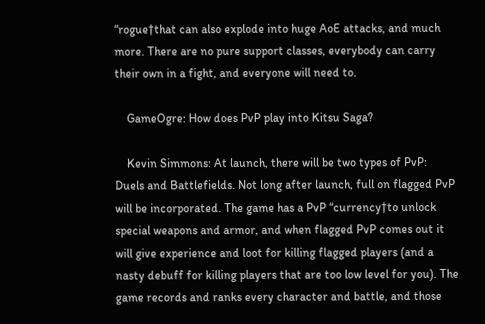“rogue†that can also explode into huge AoE attacks, and much more. There are no pure support classes, everybody can carry their own in a fight, and everyone will need to.

    GameOgre: How does PvP play into Kitsu Saga?

    Kevin Simmons: At launch, there will be two types of PvP: Duels and Battlefields. Not long after launch, full on flagged PvP will be incorporated. The game has a PvP “currency†to unlock special weapons and armor, and when flagged PvP comes out it will give experience and loot for killing flagged players (and a nasty debuff for killing players that are too low level for you). The game records and ranks every character and battle, and those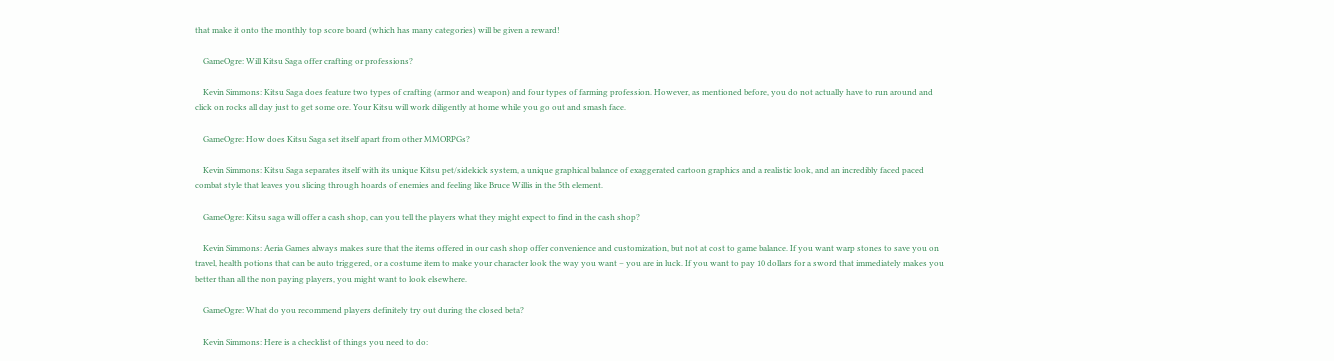that make it onto the monthly top score board (which has many categories) will be given a reward!

    GameOgre: Will Kitsu Saga offer crafting or professions?

    Kevin Simmons: Kitsu Saga does feature two types of crafting (armor and weapon) and four types of farming profession. However, as mentioned before, you do not actually have to run around and click on rocks all day just to get some ore. Your Kitsu will work diligently at home while you go out and smash face.

    GameOgre: How does Kitsu Saga set itself apart from other MMORPGs?

    Kevin Simmons: Kitsu Saga separates itself with its unique Kitsu pet/sidekick system, a unique graphical balance of exaggerated cartoon graphics and a realistic look, and an incredibly faced paced combat style that leaves you slicing through hoards of enemies and feeling like Bruce Willis in the 5th element.

    GameOgre: Kitsu saga will offer a cash shop, can you tell the players what they might expect to find in the cash shop?

    Kevin Simmons: Aeria Games always makes sure that the items offered in our cash shop offer convenience and customization, but not at cost to game balance. If you want warp stones to save you on travel, health potions that can be auto triggered, or a costume item to make your character look the way you want – you are in luck. If you want to pay 10 dollars for a sword that immediately makes you better than all the non paying players, you might want to look elsewhere.

    GameOgre: What do you recommend players definitely try out during the closed beta?

    Kevin Simmons: Here is a checklist of things you need to do: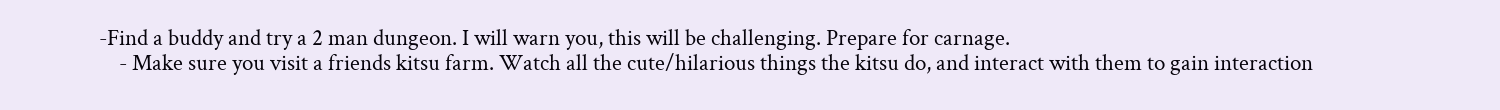-Find a buddy and try a 2 man dungeon. I will warn you, this will be challenging. Prepare for carnage.
    - Make sure you visit a friends kitsu farm. Watch all the cute/hilarious things the kitsu do, and interact with them to gain interaction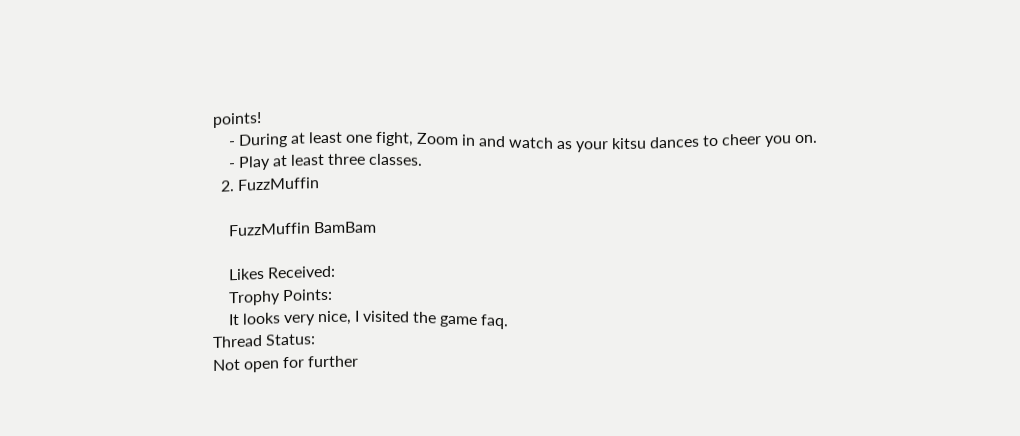points!
    - During at least one fight, Zoom in and watch as your kitsu dances to cheer you on.
    - Play at least three classes.
  2. FuzzMuffin

    FuzzMuffin BamBam

    Likes Received:
    Trophy Points:
    It looks very nice, I visited the game faq.
Thread Status:
Not open for further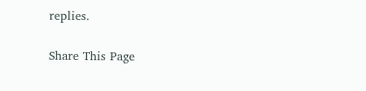replies.

Share This Page